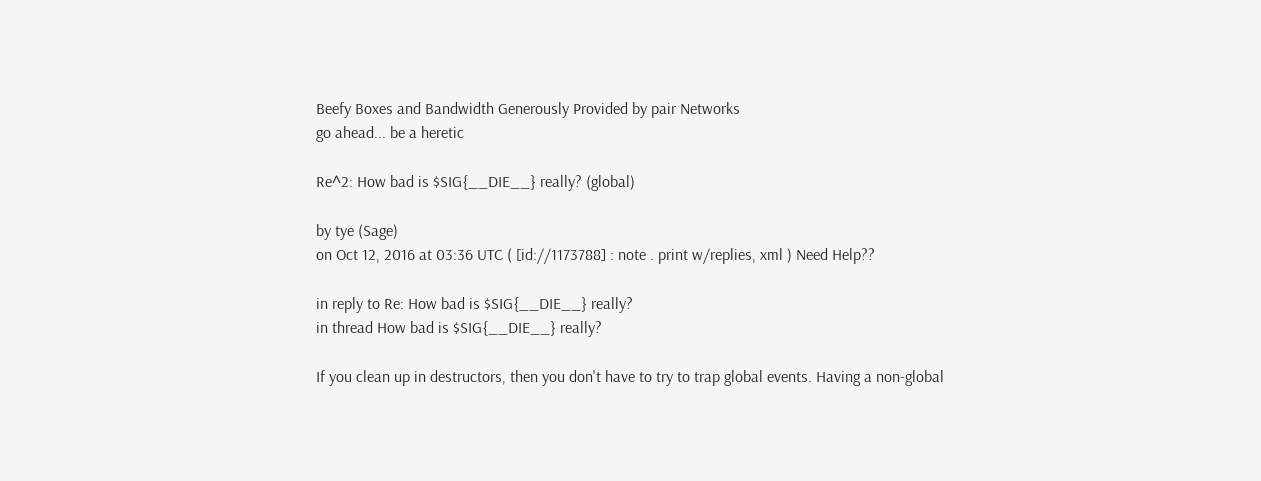Beefy Boxes and Bandwidth Generously Provided by pair Networks
go ahead... be a heretic

Re^2: How bad is $SIG{__DIE__} really? (global)

by tye (Sage)
on Oct 12, 2016 at 03:36 UTC ( [id://1173788] : note . print w/replies, xml ) Need Help??

in reply to Re: How bad is $SIG{__DIE__} really?
in thread How bad is $SIG{__DIE__} really?

If you clean up in destructors, then you don't have to try to trap global events. Having a non-global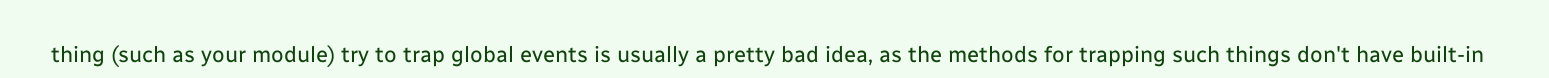thing (such as your module) try to trap global events is usually a pretty bad idea, as the methods for trapping such things don't have built-in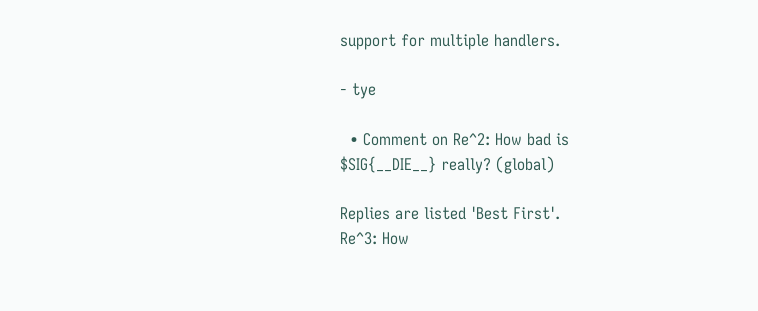support for multiple handlers.

- tye

  • Comment on Re^2: How bad is $SIG{__DIE__} really? (global)

Replies are listed 'Best First'.
Re^3: How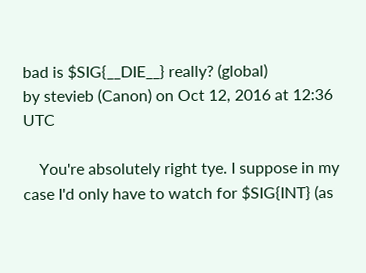bad is $SIG{__DIE__} really? (global)
by stevieb (Canon) on Oct 12, 2016 at 12:36 UTC

    You're absolutely right tye. I suppose in my case I'd only have to watch for $SIG{INT} (as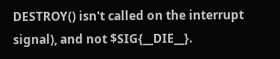DESTROY() isn't called on the interrupt signal), and not $SIG{__DIE__}.